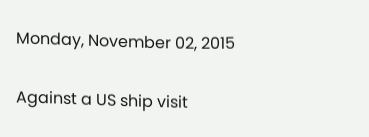Monday, November 02, 2015

Against a US ship visit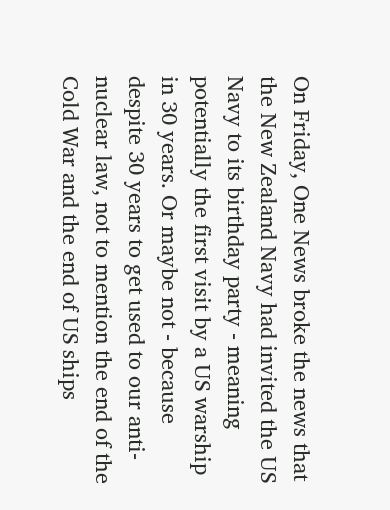On Friday, One News broke the news that the New Zealand Navy had invited the US Navy to its birthday party - meaning potentially the first visit by a US warship in 30 years. Or maybe not - because despite 30 years to get used to our anti-nuclear law, not to mention the end of the Cold War and the end of US ships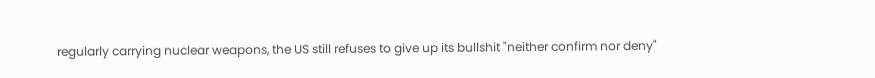regularly carrying nuclear weapons, the US still refuses to give up its bullshit "neither confirm nor deny"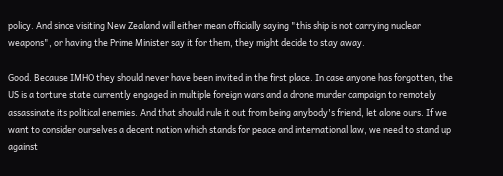policy. And since visiting New Zealand will either mean officially saying "this ship is not carrying nuclear weapons", or having the Prime Minister say it for them, they might decide to stay away.

Good. Because IMHO they should never have been invited in the first place. In case anyone has forgotten, the US is a torture state currently engaged in multiple foreign wars and a drone murder campaign to remotely assassinate its political enemies. And that should rule it out from being anybody's friend, let alone ours. If we want to consider ourselves a decent nation which stands for peace and international law, we need to stand up against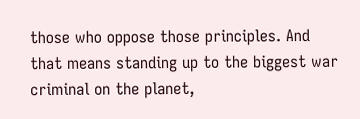those who oppose those principles. And that means standing up to the biggest war criminal on the planet,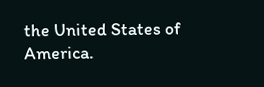the United States of America.